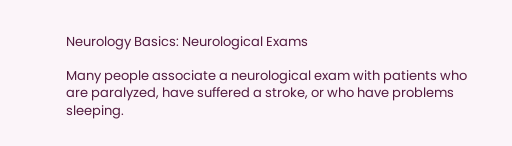Neurology Basics: Neurological Exams

Many people associate a neurological exam with patients who are paralyzed, have suffered a stroke, or who have problems sleeping.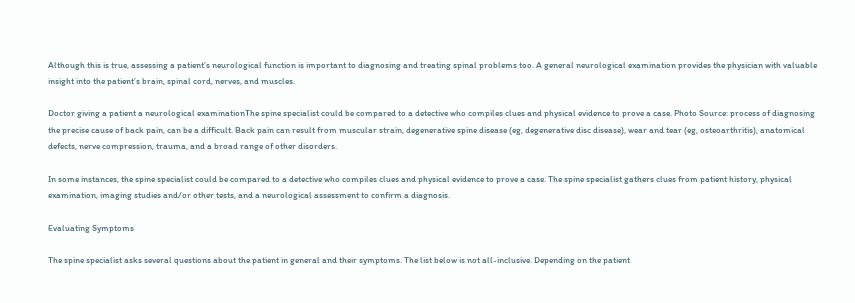Although this is true, assessing a patient’s neurological function is important to diagnosing and treating spinal problems too. A general neurological examination provides the physician with valuable insight into the patient’s brain, spinal cord, nerves, and muscles.

Doctor giving a patient a neurological examinationThe spine specialist could be compared to a detective who compiles clues and physical evidence to prove a case. Photo Source: process of diagnosing the precise cause of back pain, can be a difficult. Back pain can result from muscular strain, degenerative spine disease (eg, degenerative disc disease), wear and tear (eg, osteoarthritis), anatomical defects, nerve compression, trauma, and a broad range of other disorders.

In some instances, the spine specialist could be compared to a detective who compiles clues and physical evidence to prove a case. The spine specialist gathers clues from patient history, physical examination, imaging studies and/or other tests, and a neurological assessment to confirm a diagnosis.

Evaluating Symptoms

The spine specialist asks several questions about the patient in general and their symptoms. The list below is not all-inclusive. Depending on the patient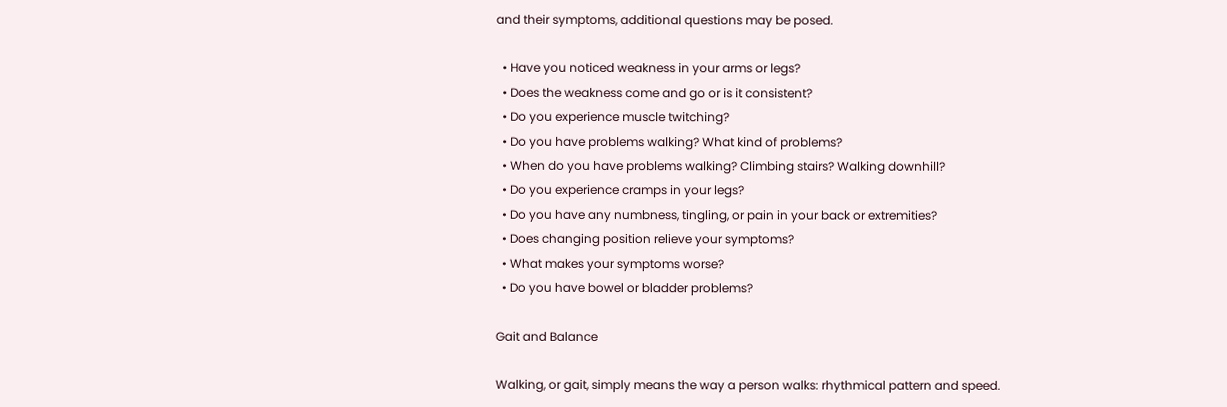and their symptoms, additional questions may be posed.

  • Have you noticed weakness in your arms or legs?
  • Does the weakness come and go or is it consistent?
  • Do you experience muscle twitching?
  • Do you have problems walking? What kind of problems?
  • When do you have problems walking? Climbing stairs? Walking downhill?
  • Do you experience cramps in your legs?
  • Do you have any numbness, tingling, or pain in your back or extremities?
  • Does changing position relieve your symptoms?
  • What makes your symptoms worse?
  • Do you have bowel or bladder problems?

Gait and Balance

Walking, or gait, simply means the way a person walks: rhythmical pattern and speed.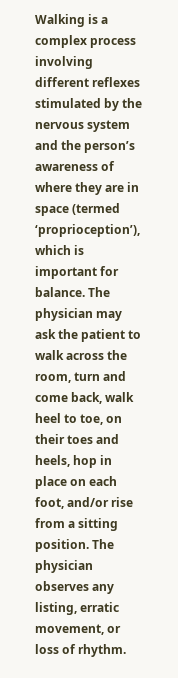Walking is a complex process involving different reflexes stimulated by the nervous system and the person’s awareness of where they are in space (termed ‘proprioception’), which is important for balance. The physician may ask the patient to walk across the room, turn and come back, walk heel to toe, on their toes and heels, hop in place on each foot, and/or rise from a sitting position. The physician observes any listing, erratic movement, or loss of rhythm.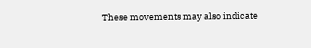These movements may also indicate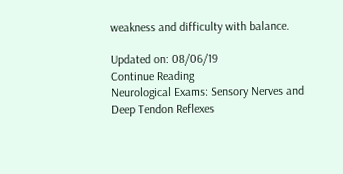weakness and difficulty with balance.

Updated on: 08/06/19
Continue Reading
Neurological Exams: Sensory Nerves and Deep Tendon Reflexes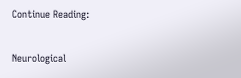Continue Reading:

Neurological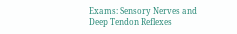Exams: Sensory Nerves and Deep Tendon Reflexes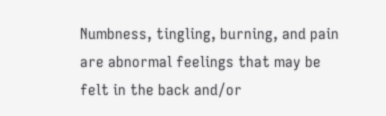Numbness, tingling, burning, and pain are abnormal feelings that may be felt in the back and/or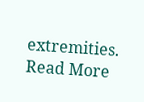extremities.
Read More